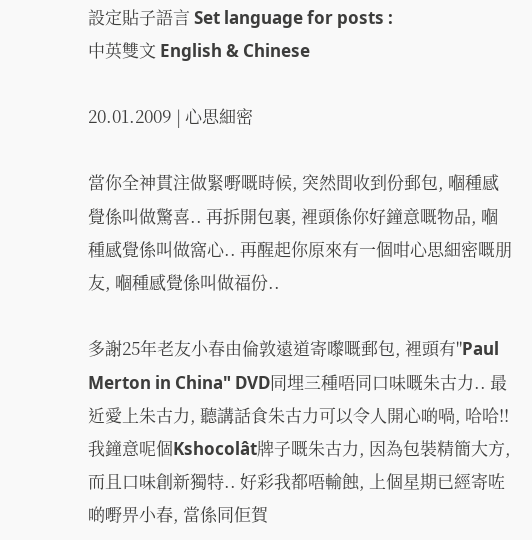設定貼子語言 Set language for posts :
中英雙文 English & Chinese

20.01.2009 | 心思細密

當你全神貫注做緊嘢嘅時候, 突然間收到份郵包, 嗰種感覺係叫做驚喜.. 再拆開包裹, 裡頭係你好鐘意嘅物品, 嗰種感覺係叫做窩心.. 再醒起你原來有一個咁心思細密嘅朋友, 嗰種感覺係叫做福份..

多謝25年老友小春由倫敦遠道寄嚟嘅郵包, 裡頭有"Paul Merton in China" DVD同埋三種唔同口味嘅朱古力.. 最近愛上朱古力, 聽講話食朱古力可以令人開心啲喎, 哈哈!! 我鐘意呢個Kshocolât牌子嘅朱古力, 因為包裝精簡大方, 而且口味創新獨特.. 好彩我都唔輸蝕, 上個星期已經寄咗啲嘢畀小春, 當係同佢賀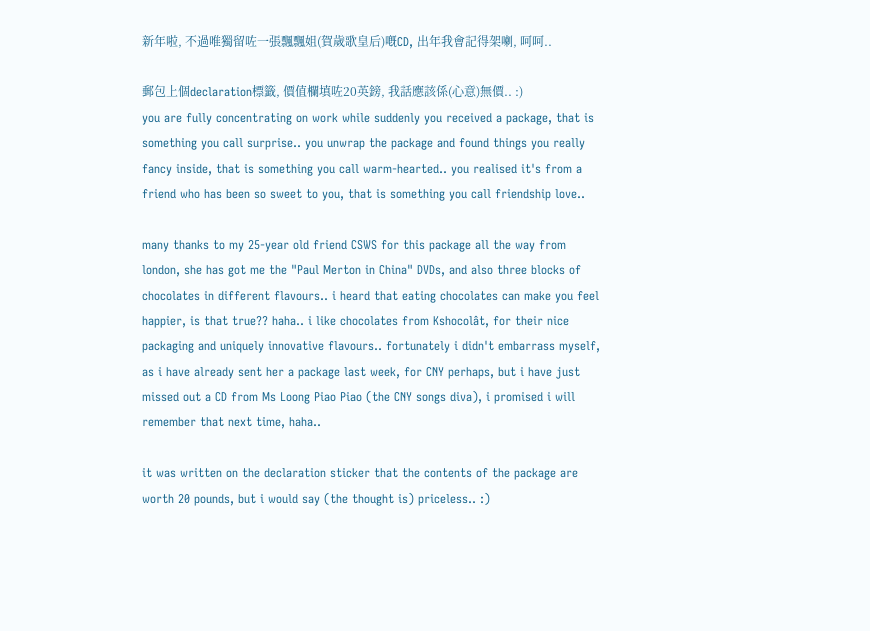新年啦, 不過唯獨留咗一張飄飄姐(賀歲歌皇后)嘅CD, 出年我會記得架喇, 呵呵..

郵包上個declaration標籤, 價值欄填咗20英鎊, 我話應該係(心意)無價.. :)
you are fully concentrating on work while suddenly you received a package, that is something you call surprise.. you unwrap the package and found things you really fancy inside, that is something you call warm-hearted.. you realised it's from a friend who has been so sweet to you, that is something you call friendship love..

many thanks to my 25-year old friend CSWS for this package all the way from london, she has got me the "Paul Merton in China" DVDs, and also three blocks of chocolates in different flavours.. i heard that eating chocolates can make you feel happier, is that true?? haha.. i like chocolates from Kshocolât, for their nice packaging and uniquely innovative flavours.. fortunately i didn't embarrass myself, as i have already sent her a package last week, for CNY perhaps, but i have just missed out a CD from Ms Loong Piao Piao (the CNY songs diva), i promised i will remember that next time, haha..

it was written on the declaration sticker that the contents of the package are worth 20 pounds, but i would say (the thought is) priceless.. :)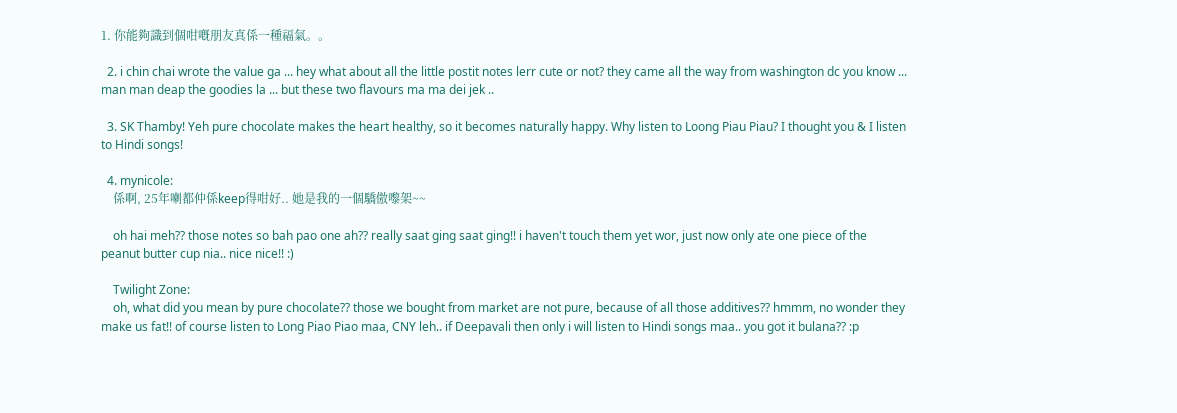1. 你能夠識到個咁嘅朋友真係一種福氣。。

  2. i chin chai wrote the value ga ... hey what about all the little postit notes lerr cute or not? they came all the way from washington dc you know ... man man deap the goodies la ... but these two flavours ma ma dei jek ..

  3. SK Thamby! Yeh pure chocolate makes the heart healthy, so it becomes naturally happy. Why listen to Loong Piau Piau? I thought you & I listen to Hindi songs!

  4. mynicole:
    係啊, 25年喇都仲係keep得咁好.. 她是我的一個驕傲嚟架~~

    oh hai meh?? those notes so bah pao one ah?? really saat ging saat ging!! i haven't touch them yet wor, just now only ate one piece of the peanut butter cup nia.. nice nice!! :)

    Twilight Zone:
    oh, what did you mean by pure chocolate?? those we bought from market are not pure, because of all those additives?? hmmm, no wonder they make us fat!! of course listen to Long Piao Piao maa, CNY leh.. if Deepavali then only i will listen to Hindi songs maa.. you got it bulana?? :p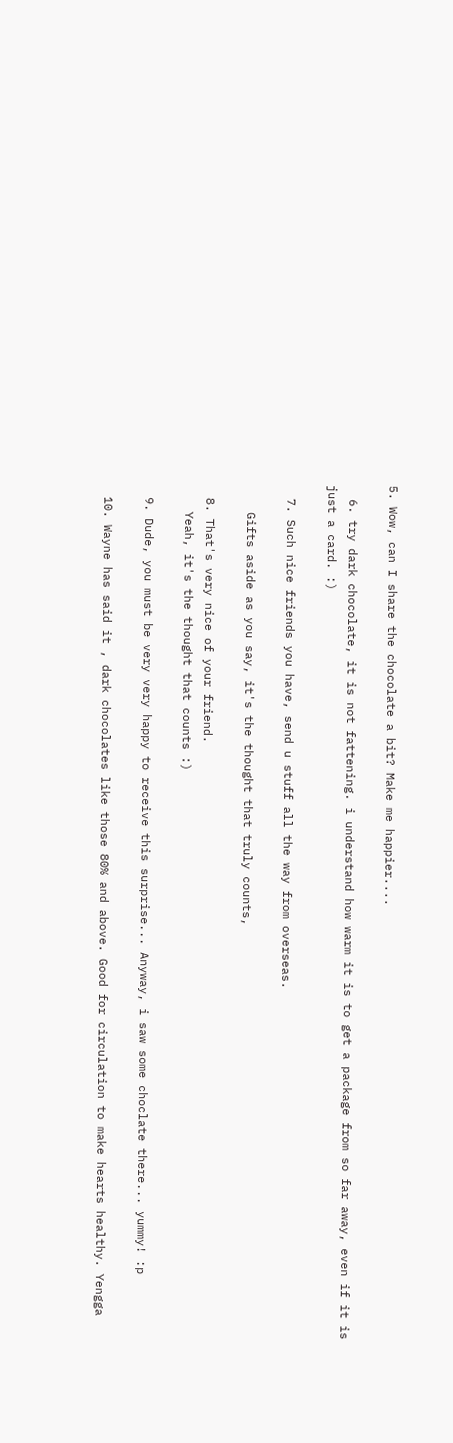5. Wow, can I share the chocolate a bit? Make me happier....

  6. try dark chocolate, it is not fattening. i understand how warm it is to get a package from so far away, even if it is just a card. :)

  7. Such nice friends you have, send u stuff all the way from overseas.

    Gifts aside as you say, it's the thought that truly counts,

  8. That's very nice of your friend.
    Yeah, it's the thought that counts :)

  9. Dude, you must be very very happy to receive this surprise... Anyway, i saw some choclate there... yummy! :p

  10. Wayne has said it , dark chocolates like those 80% and above. Good for circulation to make hearts healthy. Yengga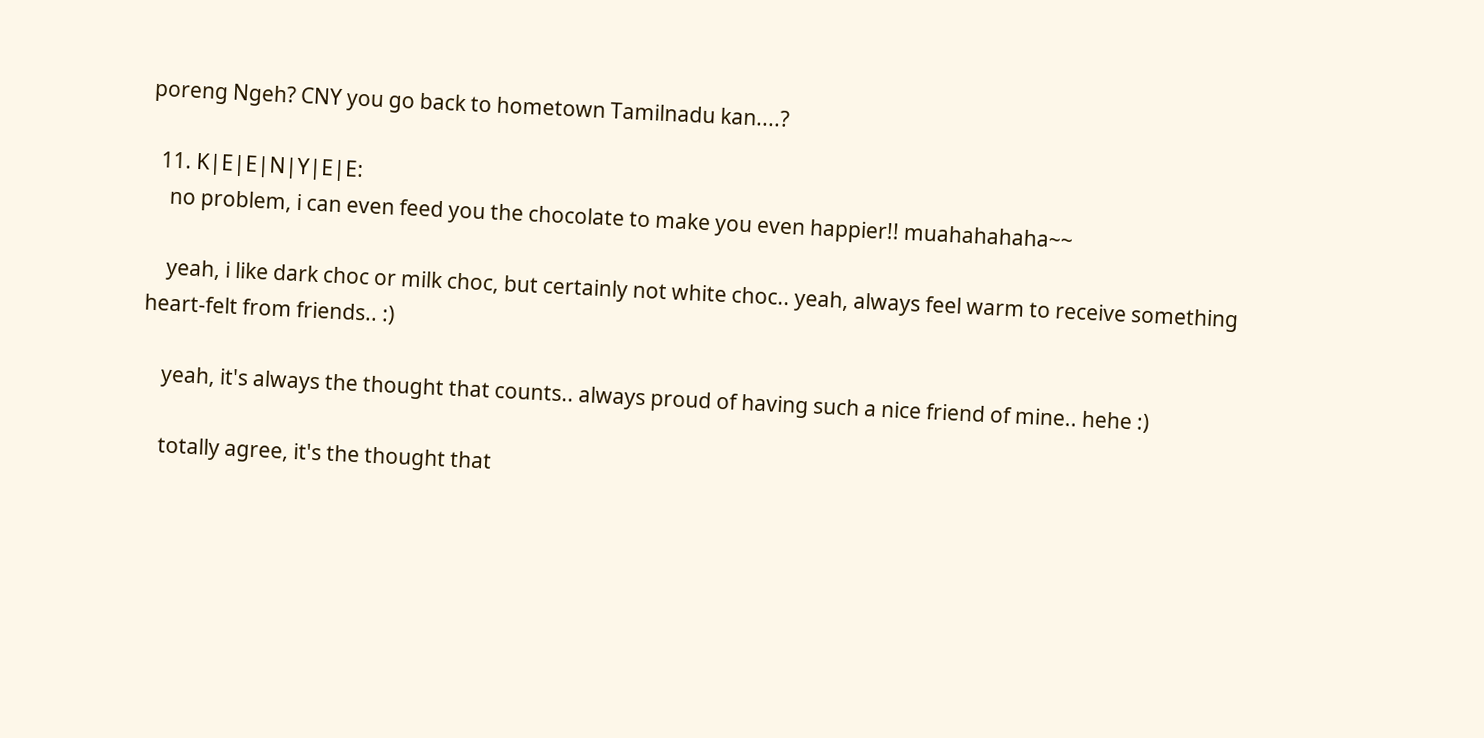poreng Ngeh? CNY you go back to hometown Tamilnadu kan....?

  11. K|E|E|N|Y|E|E:
    no problem, i can even feed you the chocolate to make you even happier!! muahahahaha~~

    yeah, i like dark choc or milk choc, but certainly not white choc.. yeah, always feel warm to receive something heart-felt from friends.. :)

    yeah, it's always the thought that counts.. always proud of having such a nice friend of mine.. hehe :)

    totally agree, it's the thought that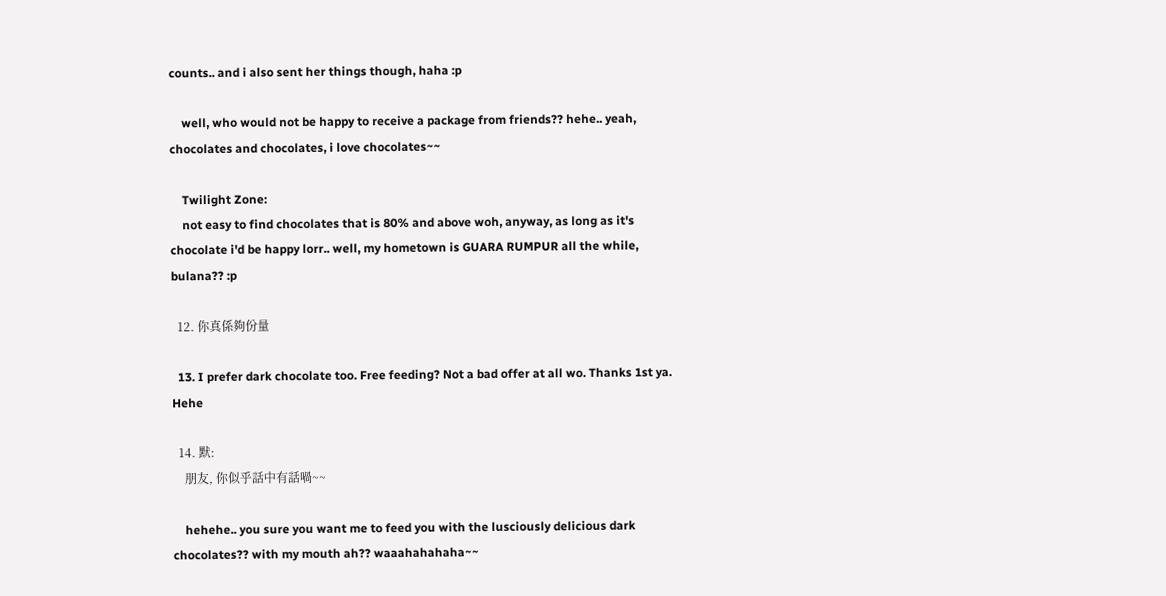counts.. and i also sent her things though, haha :p

    well, who would not be happy to receive a package from friends?? hehe.. yeah, chocolates and chocolates, i love chocolates~~

    Twilight Zone:
    not easy to find chocolates that is 80% and above woh, anyway, as long as it's chocolate i'd be happy lorr.. well, my hometown is GUARA RUMPUR all the while, bulana?? :p

  12. 你真係夠份量

  13. I prefer dark chocolate too. Free feeding? Not a bad offer at all wo. Thanks 1st ya. Hehe

  14. 默:
    朋友, 你似乎話中有話喎~~

    hehehe.. you sure you want me to feed you with the lusciously delicious dark chocolates?? with my mouth ah?? waaahahahaha~~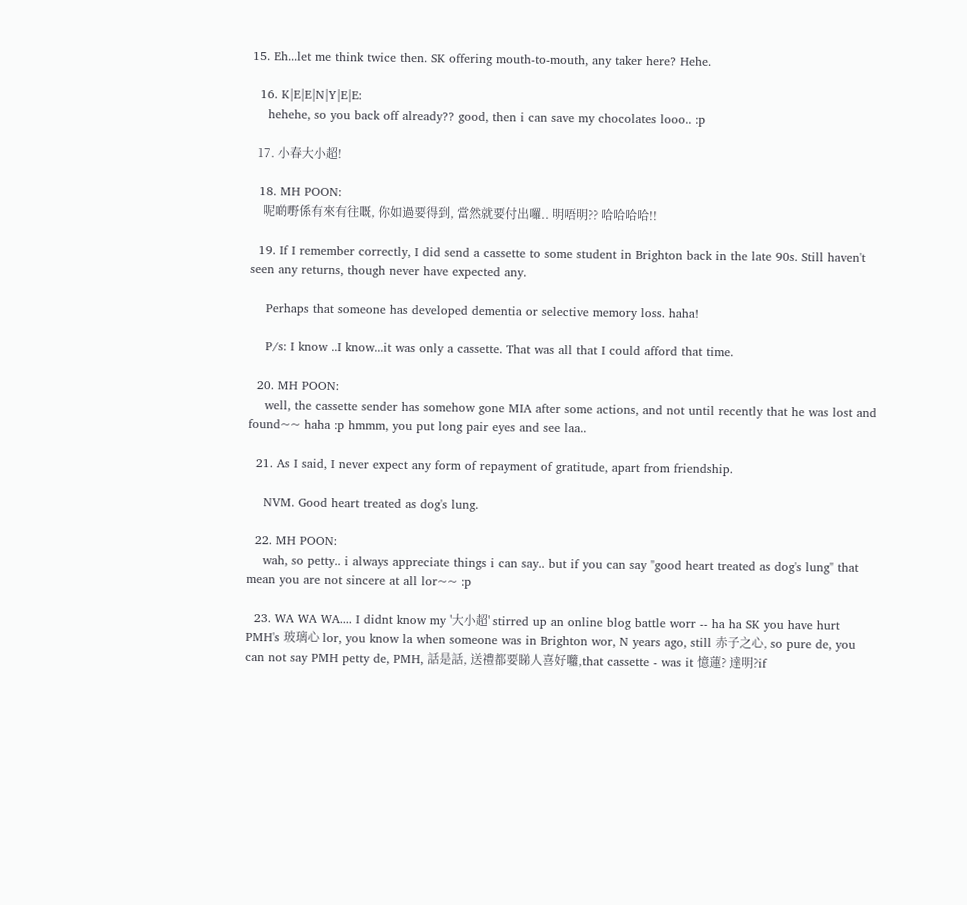15. Eh...let me think twice then. SK offering mouth-to-mouth, any taker here? Hehe.

  16. K|E|E|N|Y|E|E:
    hehehe, so you back off already?? good, then i can save my chocolates looo.. :p

  17. 小春大小超!

  18. MH POON:
    呢啲嘢係有來有往嘅, 你如過要得到, 當然就要付出囉.. 明唔明?? 哈哈哈哈!!

  19. If I remember correctly, I did send a cassette to some student in Brighton back in the late 90s. Still haven't seen any returns, though never have expected any.

    Perhaps that someone has developed dementia or selective memory loss. haha!

    P/s: I know ..I know...it was only a cassette. That was all that I could afford that time.

  20. MH POON:
    well, the cassette sender has somehow gone MIA after some actions, and not until recently that he was lost and found~~ haha :p hmmm, you put long pair eyes and see laa..

  21. As I said, I never expect any form of repayment of gratitude, apart from friendship.

    NVM. Good heart treated as dog's lung.

  22. MH POON:
    wah, so petty.. i always appreciate things i can say.. but if you can say "good heart treated as dog's lung" that mean you are not sincere at all lor~~ :p

  23. WA WA WA.... I didnt know my '大小超' stirred up an online blog battle worr -- ha ha SK you have hurt PMH's 玻璃心 lor, you know la when someone was in Brighton wor, N years ago, still 赤子之心, so pure de, you can not say PMH petty de, PMH, 話是話, 送禮都要睇人喜好囖,that cassette - was it 憶蓮? 達明?if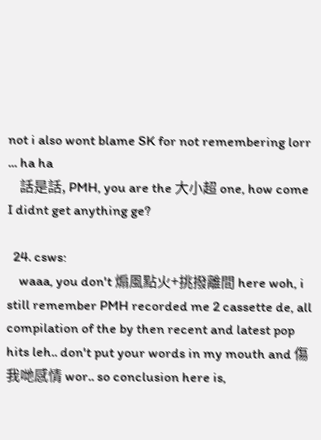not i also wont blame SK for not remembering lorr ... ha ha
    話是話, PMH, you are the 大小超 one, how come I didnt get anything ge?

  24. csws:
    waaa, you don't 煽風點火+挑撥離間 here woh, i still remember PMH recorded me 2 cassette de, all compilation of the by then recent and latest pop hits leh.. don't put your words in my mouth and 傷我哋感情 wor.. so conclusion here is,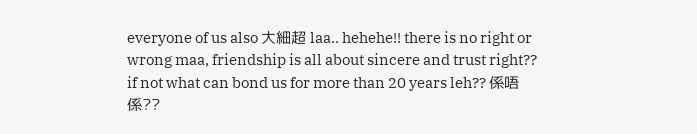everyone of us also 大細超 laa.. hehehe!! there is no right or wrong maa, friendship is all about sincere and trust right?? if not what can bond us for more than 20 years leh?? 係唔係??